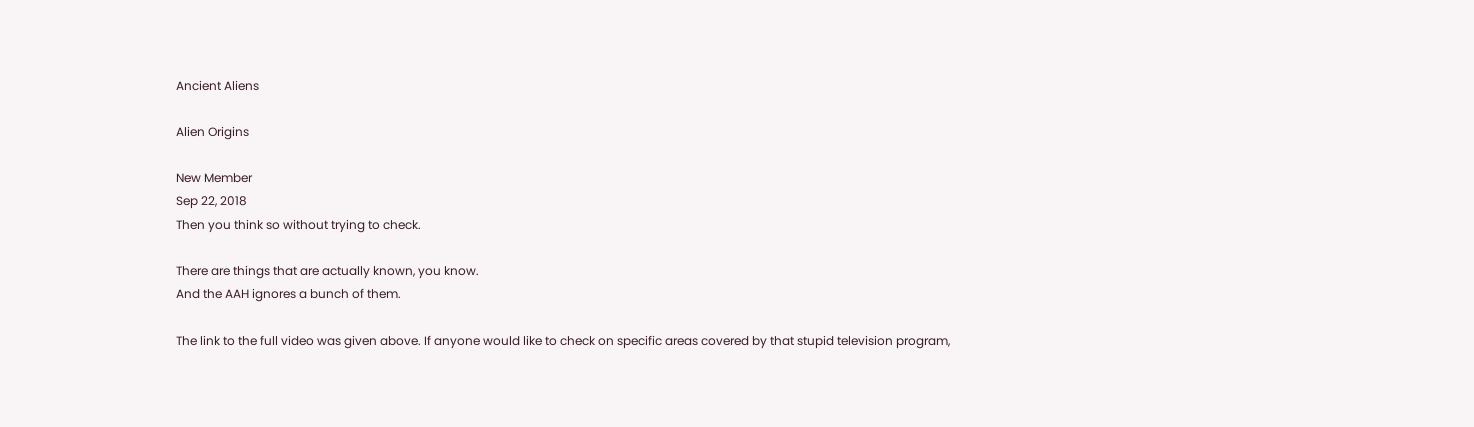Ancient Aliens

Alien Origins

New Member
Sep 22, 2018
Then you think so without trying to check.

There are things that are actually known, you know.
And the AAH ignores a bunch of them.

The link to the full video was given above. If anyone would like to check on specific areas covered by that stupid television program,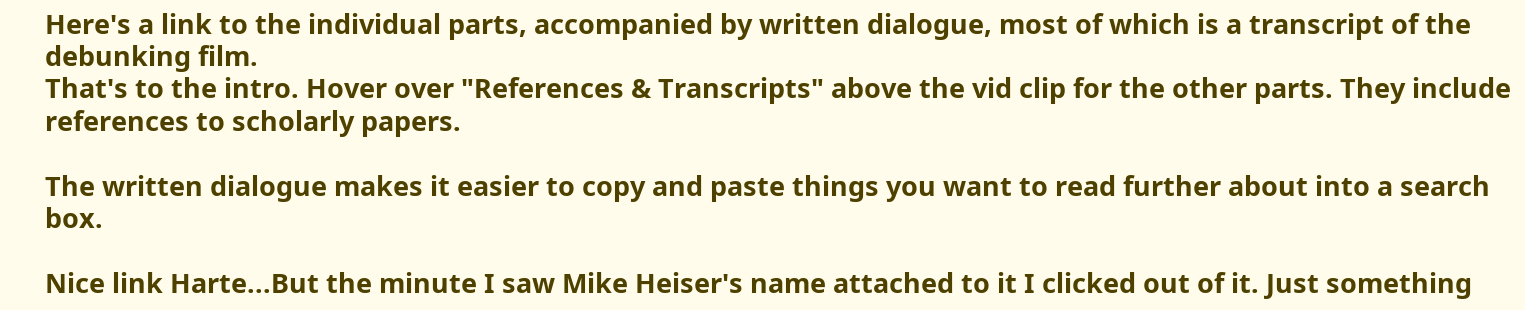Here's a link to the individual parts, accompanied by written dialogue, most of which is a transcript of the debunking film.
That's to the intro. Hover over "References & Transcripts" above the vid clip for the other parts. They include references to scholarly papers.

The written dialogue makes it easier to copy and paste things you want to read further about into a search box.

Nice link Harte...But the minute I saw Mike Heiser's name attached to it I clicked out of it. Just something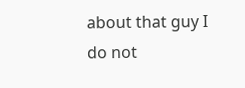about that guy I do not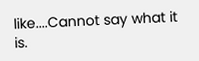like....Cannot say what it is.